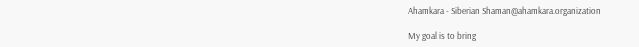Ahamkara - Siberian Shaman@ahamkara.organization

My goal is to bring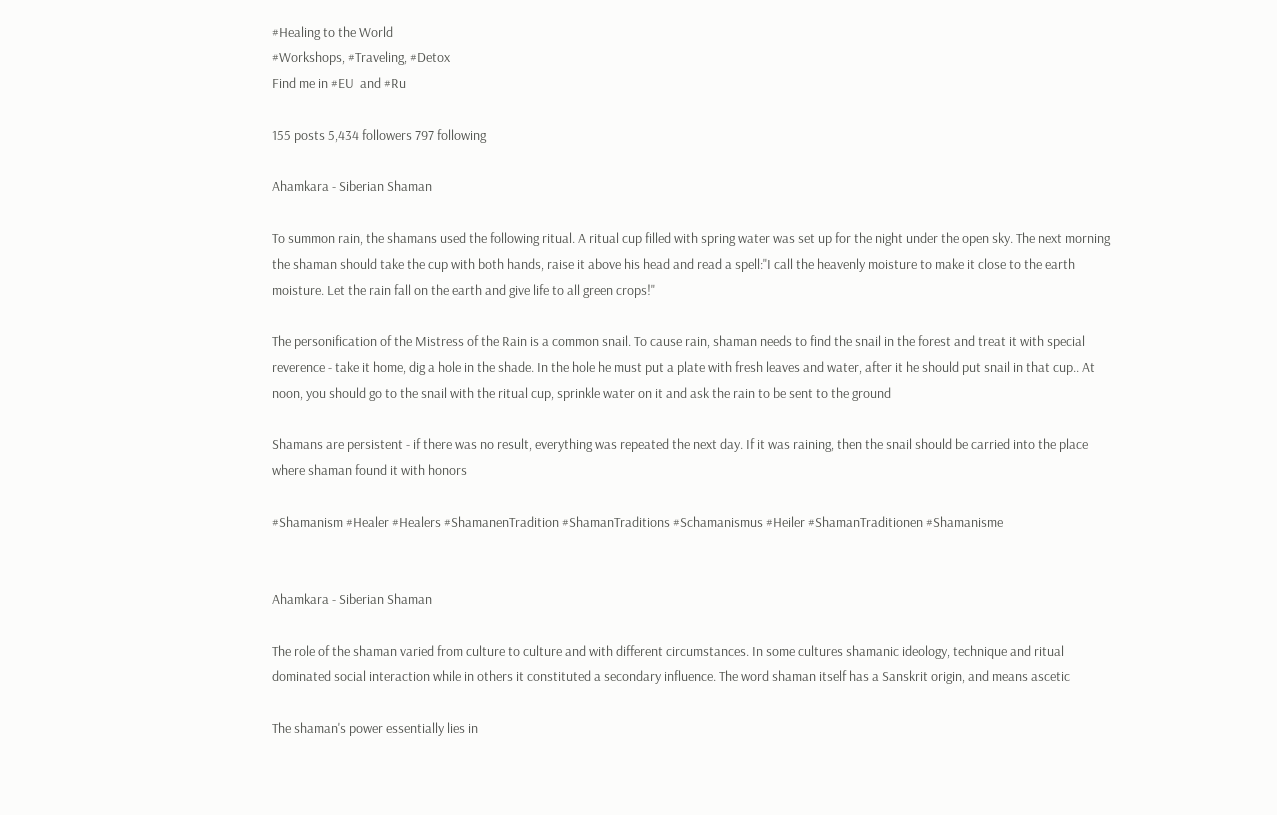#Healing to the World
#Workshops, #Traveling, #Detox
Find me in #EU  and #Ru

155 posts 5,434 followers 797 following

Ahamkara - Siberian Shaman

To summon rain, the shamans used the following ritual. A ritual cup filled with spring water was set up for the night under the open sky. The next morning the shaman should take the cup with both hands, raise it above his head and read a spell:"I call the heavenly moisture to make it close to the earth moisture. Let the rain fall on the earth and give life to all green crops!"

The personification of the Mistress of the Rain is a common snail. To cause rain, shaman needs to find the snail in the forest and treat it with special reverence - take it home, dig a hole in the shade. In the hole he must put a plate with fresh leaves and water, after it he should put snail in that cup.. At noon, you should go to the snail with the ritual cup, sprinkle water on it and ask the rain to be sent to the ground

Shamans are persistent - if there was no result, everything was repeated the next day. If it was raining, then the snail should be carried into the place where shaman found it with honors

#Shamanism #Healer #Healers #ShamanenTradition #ShamanTraditions #Schamanismus #Heiler #ShamanTraditionen #Shamanisme


Ahamkara - Siberian Shaman

The role of the shaman varied from culture to culture and with different circumstances. In some cultures shamanic ideology, technique and ritual dominated social interaction while in others it constituted a secondary influence. The word shaman itself has a Sanskrit origin, and means ascetic

The shaman's power essentially lies in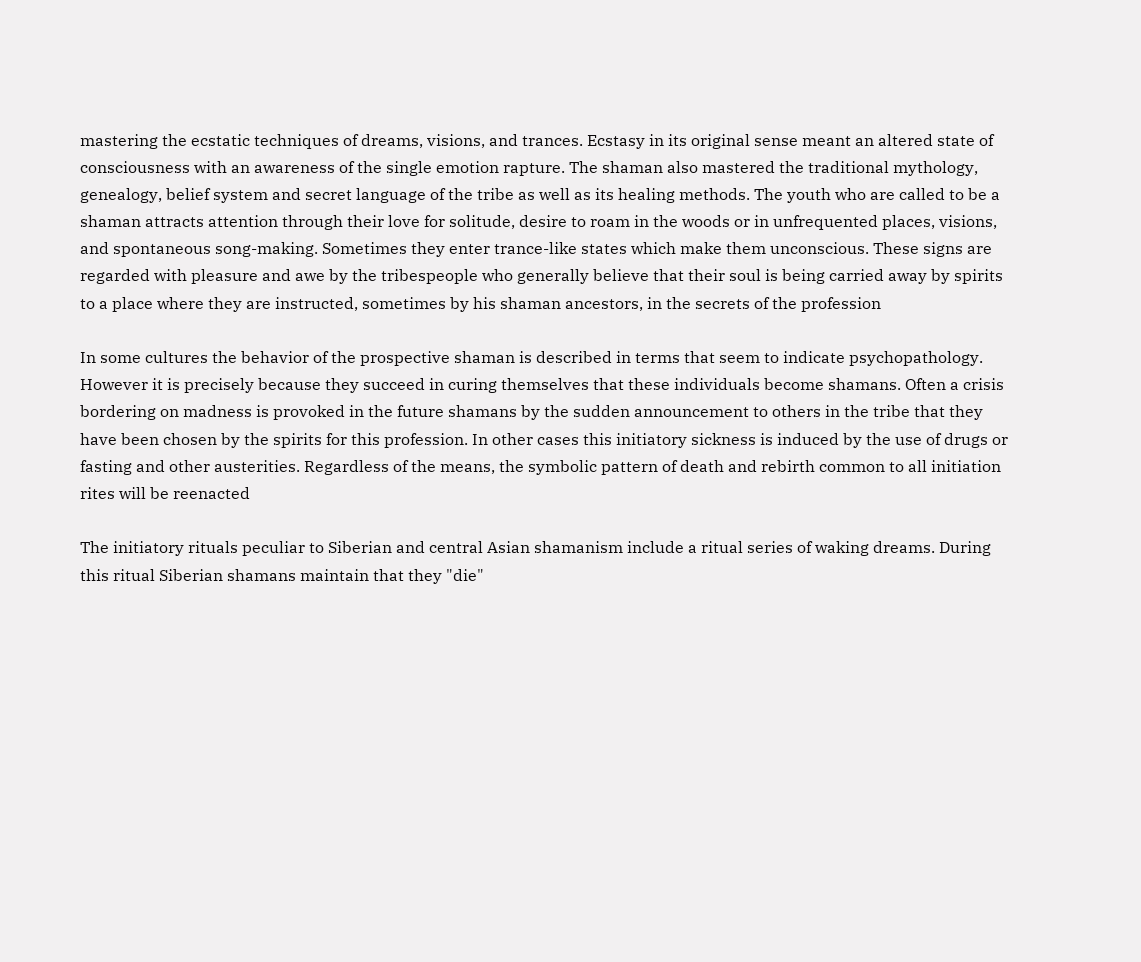mastering the ecstatic techniques of dreams, visions, and trances. Ecstasy in its original sense meant an altered state of consciousness with an awareness of the single emotion rapture. The shaman also mastered the traditional mythology, genealogy, belief system and secret language of the tribe as well as its healing methods. The youth who are called to be a shaman attracts attention through their love for solitude, desire to roam in the woods or in unfrequented places, visions, and spontaneous song-making. Sometimes they enter trance-like states which make them unconscious. These signs are regarded with pleasure and awe by the tribespeople who generally believe that their soul is being carried away by spirits to a place where they are instructed, sometimes by his shaman ancestors, in the secrets of the profession

In some cultures the behavior of the prospective shaman is described in terms that seem to indicate psychopathology. However it is precisely because they succeed in curing themselves that these individuals become shamans. Often a crisis bordering on madness is provoked in the future shamans by the sudden announcement to others in the tribe that they have been chosen by the spirits for this profession. In other cases this initiatory sickness is induced by the use of drugs or fasting and other austerities. Regardless of the means, the symbolic pattern of death and rebirth common to all initiation rites will be reenacted

The initiatory rituals peculiar to Siberian and central Asian shamanism include a ritual series of waking dreams. During this ritual Siberian shamans maintain that they "die"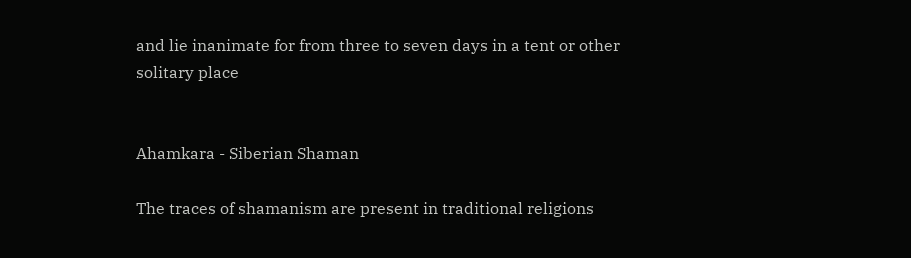and lie inanimate for from three to seven days in a tent or other solitary place


Ahamkara - Siberian Shaman

The traces of shamanism are present in traditional religions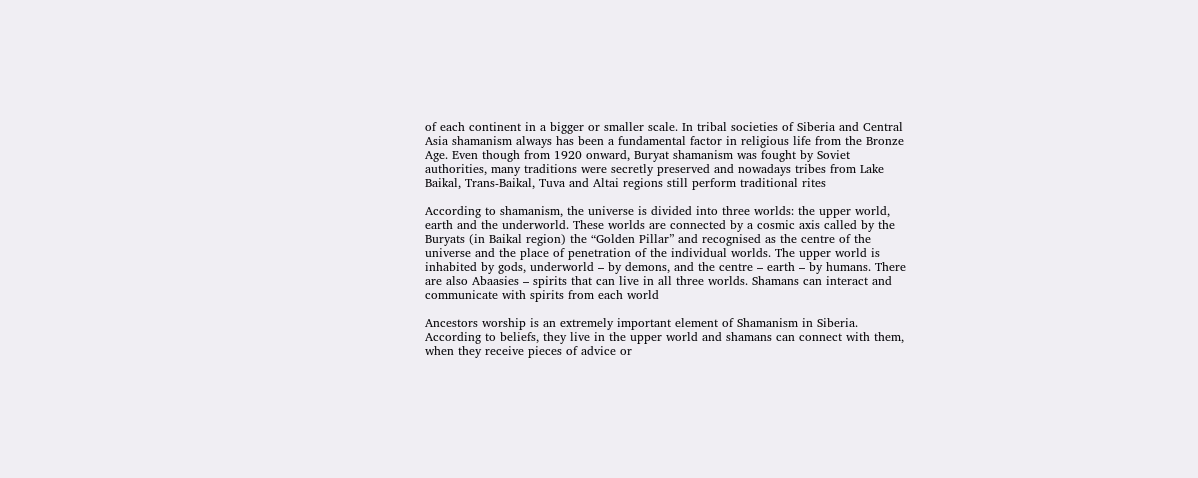of each continent in a bigger or smaller scale. In tribal societies of Siberia and Central Asia shamanism always has been a fundamental factor in religious life from the Bronze Age. Even though from 1920 onward, Buryat shamanism was fought by Soviet authorities, many traditions were secretly preserved and nowadays tribes from Lake Baikal, Trans-Baikal, Tuva and Altai regions still perform traditional rites

According to shamanism, the universe is divided into three worlds: the upper world, earth and the underworld. These worlds are connected by a cosmic axis called by the Buryats (in Baikal region) the “Golden Pillar” and recognised as the centre of the universe and the place of penetration of the individual worlds. The upper world is inhabited by gods, underworld – by demons, and the centre – earth – by humans. There are also Abaasies – spirits that can live in all three worlds. Shamans can interact and communicate with spirits from each world

Ancestors worship is an extremely important element of Shamanism in Siberia. According to beliefs, they live in the upper world and shamans can connect with them, when they receive pieces of advice or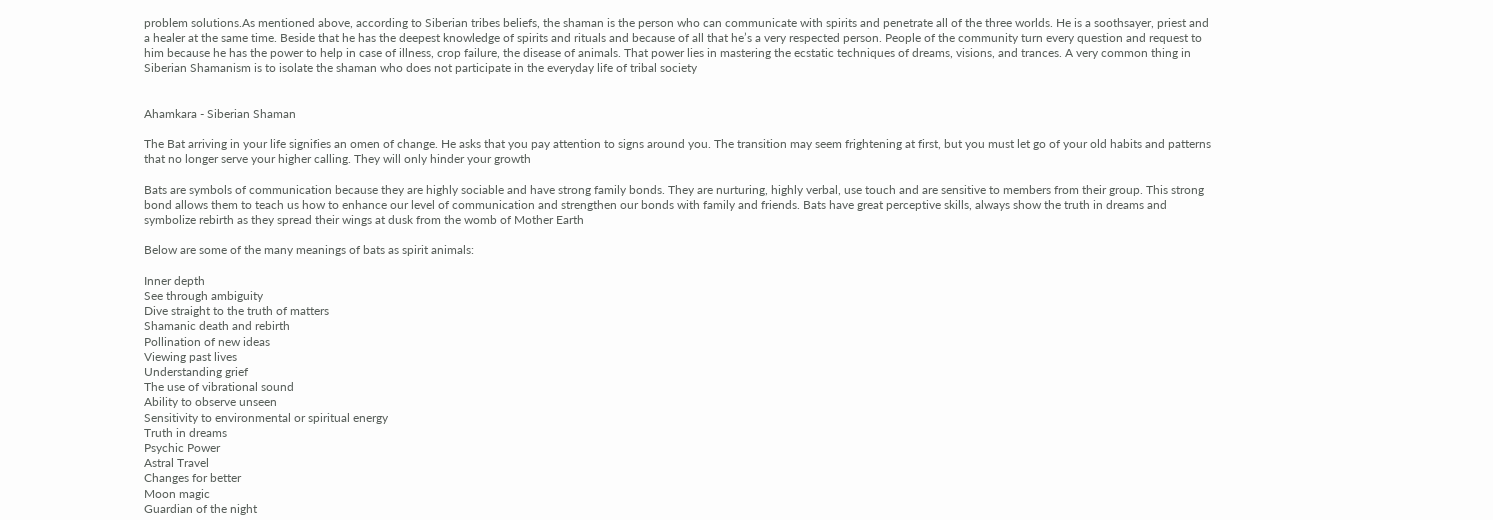problem solutions.As mentioned above, according to Siberian tribes beliefs, the shaman is the person who can communicate with spirits and penetrate all of the three worlds. He is a soothsayer, priest and a healer at the same time. Beside that he has the deepest knowledge of spirits and rituals and because of all that he’s a very respected person. People of the community turn every question and request to him because he has the power to help in case of illness, crop failure, the disease of animals. That power lies in mastering the ecstatic techniques of dreams, visions, and trances. A very common thing in Siberian Shamanism is to isolate the shaman who does not participate in the everyday life of tribal society


Ahamkara - Siberian Shaman

The Bat arriving in your life signifies an omen of change. He asks that you pay attention to signs around you. The transition may seem frightening at first, but you must let go of your old habits and patterns that no longer serve your higher calling. They will only hinder your growth

Bats are symbols of communication because they are highly sociable and have strong family bonds. They are nurturing, highly verbal, use touch and are sensitive to members from their group. This strong bond allows them to teach us how to enhance our level of communication and strengthen our bonds with family and friends. Bats have great perceptive skills, always show the truth in dreams and symbolize rebirth as they spread their wings at dusk from the womb of Mother Earth

Below are some of the many meanings of bats as spirit animals:

Inner depth
See through ambiguity
Dive straight to the truth of matters
Shamanic death and rebirth
Pollination of new ideas
Viewing past lives
Understanding grief
The use of vibrational sound
Ability to observe unseen
Sensitivity to environmental or spiritual energy
Truth in dreams
Psychic Power
Astral Travel
Changes for better
Moon magic
Guardian of the night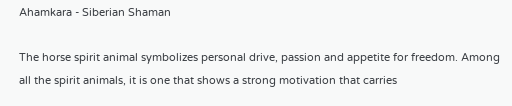Ahamkara - Siberian Shaman

The horse spirit animal symbolizes personal drive, passion and appetite for freedom. Among all the spirit animals, it is one that shows a strong motivation that carries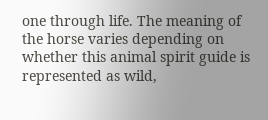one through life. The meaning of the horse varies depending on whether this animal spirit guide is represented as wild,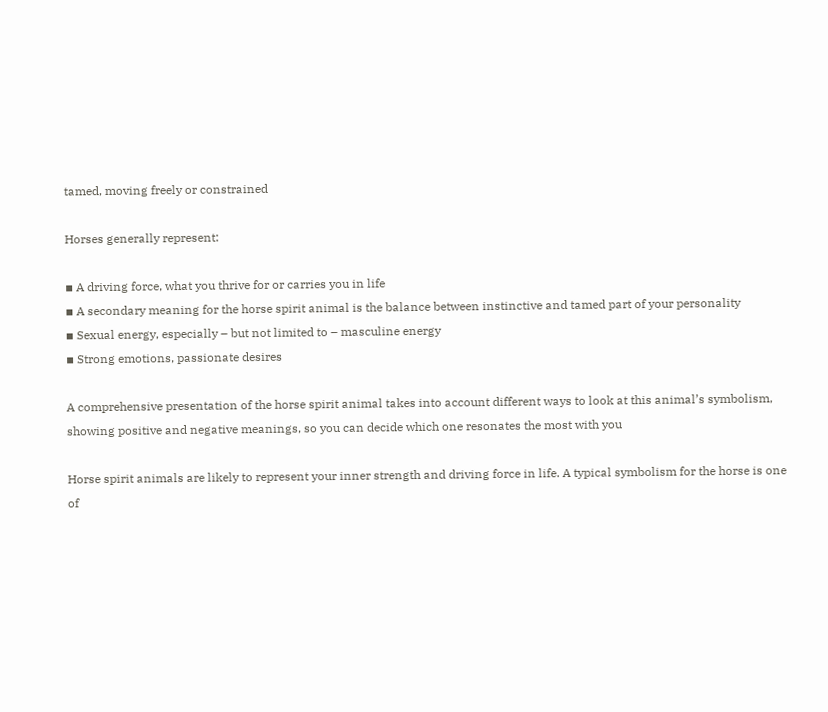tamed, moving freely or constrained

Horses generally represent:

▪ A driving force, what you thrive for or carries you in life
▪ A secondary meaning for the horse spirit animal is the balance between instinctive and tamed part of your personality
▪ Sexual energy, especially – but not limited to – masculine energy
▪ Strong emotions, passionate desires

A comprehensive presentation of the horse spirit animal takes into account different ways to look at this animal’s symbolism, showing positive and negative meanings, so you can decide which one resonates the most with you

Horse spirit animals are likely to represent your inner strength and driving force in life. A typical symbolism for the horse is one of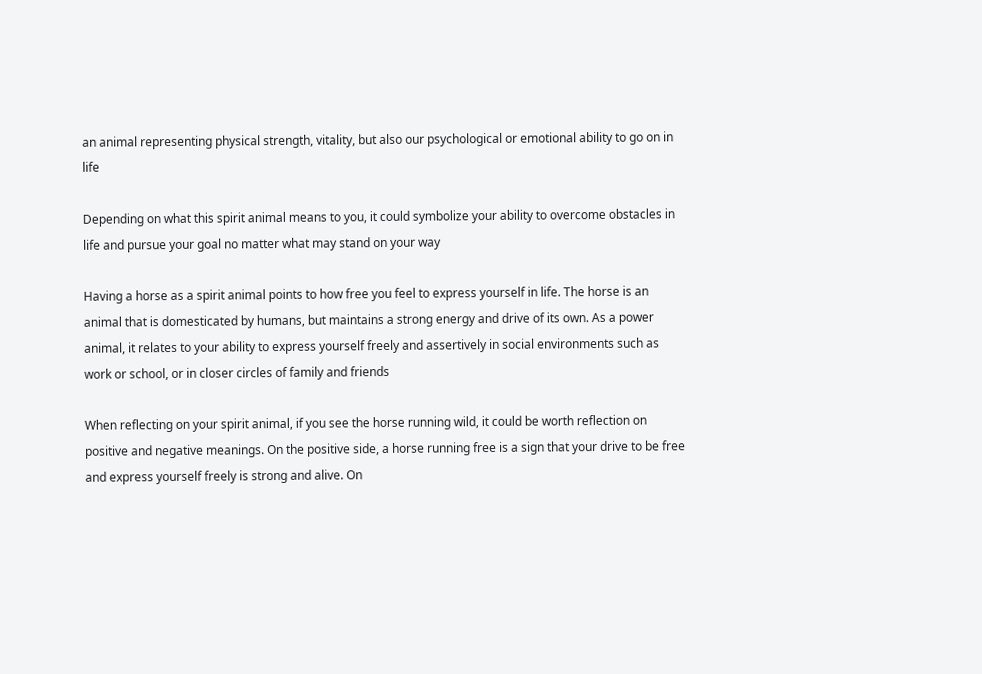an animal representing physical strength, vitality, but also our psychological or emotional ability to go on in life

Depending on what this spirit animal means to you, it could symbolize your ability to overcome obstacles in life and pursue your goal no matter what may stand on your way

Having a horse as a spirit animal points to how free you feel to express yourself in life. The horse is an animal that is domesticated by humans, but maintains a strong energy and drive of its own. As a power animal, it relates to your ability to express yourself freely and assertively in social environments such as work or school, or in closer circles of family and friends

When reflecting on your spirit animal, if you see the horse running wild, it could be worth reflection on positive and negative meanings. On the positive side, a horse running free is a sign that your drive to be free and express yourself freely is strong and alive. On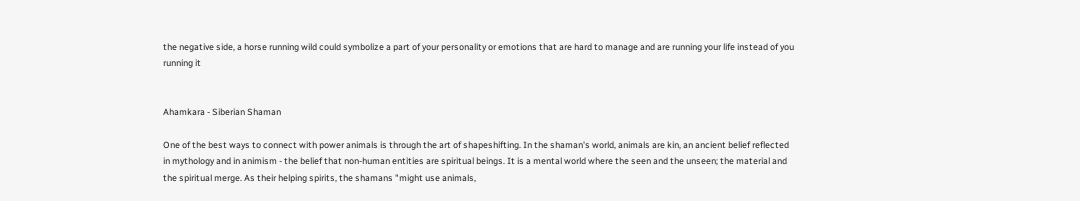the negative side, a horse running wild could symbolize a part of your personality or emotions that are hard to manage and are running your life instead of you running it


Ahamkara - Siberian Shaman

One of the best ways to connect with power animals is through the art of shapeshifting. In the shaman's world, animals are kin, an ancient belief reflected in mythology and in animism - the belief that non-human entities are spiritual beings. It is a mental world where the seen and the unseen; the material and the spiritual merge. As their helping spirits, the shamans "might use animals,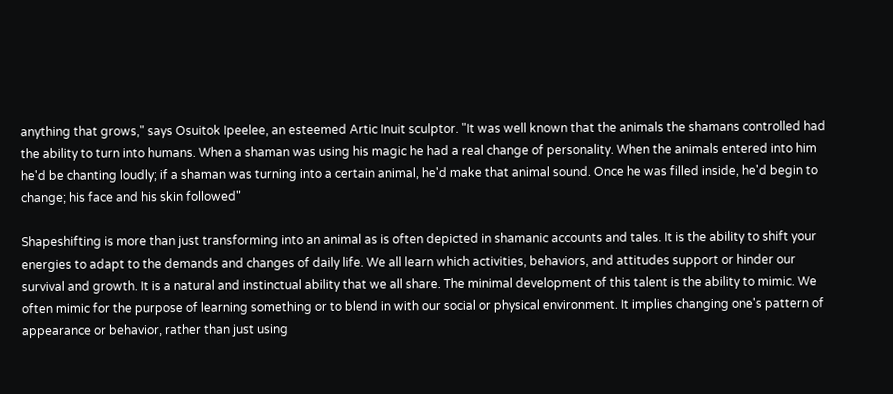anything that grows," says Osuitok Ipeelee, an esteemed Artic Inuit sculptor. "It was well known that the animals the shamans controlled had the ability to turn into humans. When a shaman was using his magic he had a real change of personality. When the animals entered into him he'd be chanting loudly; if a shaman was turning into a certain animal, he'd make that animal sound. Once he was filled inside, he'd begin to change; his face and his skin followed"

Shapeshifting is more than just transforming into an animal as is often depicted in shamanic accounts and tales. It is the ability to shift your energies to adapt to the demands and changes of daily life. We all learn which activities, behaviors, and attitudes support or hinder our survival and growth. It is a natural and instinctual ability that we all share. The minimal development of this talent is the ability to mimic. We often mimic for the purpose of learning something or to blend in with our social or physical environment. It implies changing one's pattern of appearance or behavior, rather than just using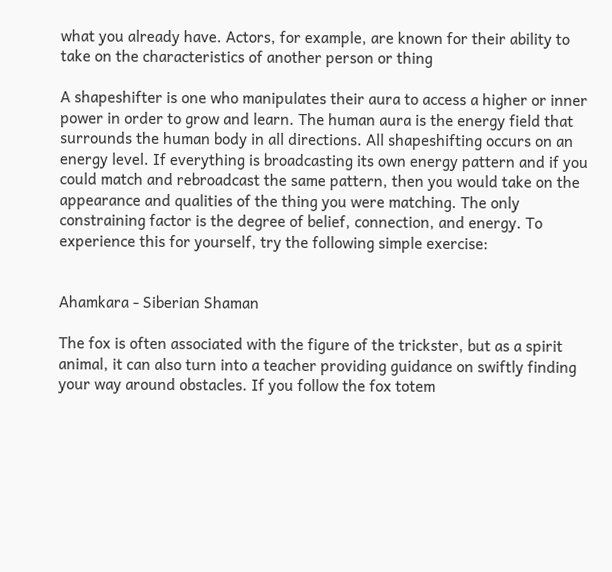what you already have. Actors, for example, are known for their ability to take on the characteristics of another person or thing

A shapeshifter is one who manipulates their aura to access a higher or inner power in order to grow and learn. The human aura is the energy field that surrounds the human body in all directions. All shapeshifting occurs on an energy level. If everything is broadcasting its own energy pattern and if you could match and rebroadcast the same pattern, then you would take on the appearance and qualities of the thing you were matching. The only constraining factor is the degree of belief, connection, and energy. To experience this for yourself, try the following simple exercise:


Ahamkara - Siberian Shaman

The fox is often associated with the figure of the trickster, but as a spirit animal, it can also turn into a teacher providing guidance on swiftly finding your way around obstacles. If you follow the fox totem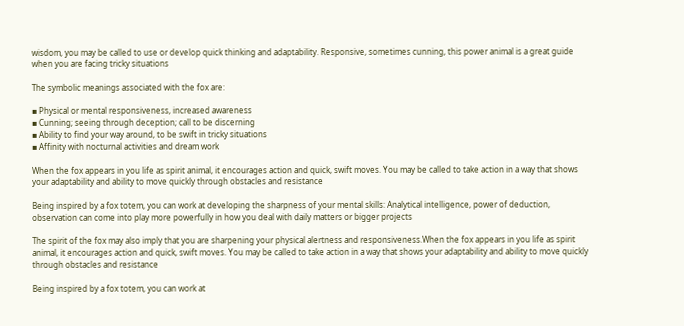wisdom, you may be called to use or develop quick thinking and adaptability. Responsive, sometimes cunning, this power animal is a great guide when you are facing tricky situations

The symbolic meanings associated with the fox are:

▪ Physical or mental responsiveness, increased awareness
▪ Cunning; seeing through deception; call to be discerning
▪ Ability to find your way around, to be swift in tricky situations
▪ Affinity with nocturnal activities and dream work

When the fox appears in you life as spirit animal, it encourages action and quick, swift moves. You may be called to take action in a way that shows your adaptability and ability to move quickly through obstacles and resistance

Being inspired by a fox totem, you can work at developing the sharpness of your mental skills: Analytical intelligence, power of deduction, observation can come into play more powerfully in how you deal with daily matters or bigger projects

The spirit of the fox may also imply that you are sharpening your physical alertness and responsiveness.When the fox appears in you life as spirit animal, it encourages action and quick, swift moves. You may be called to take action in a way that shows your adaptability and ability to move quickly through obstacles and resistance

Being inspired by a fox totem, you can work at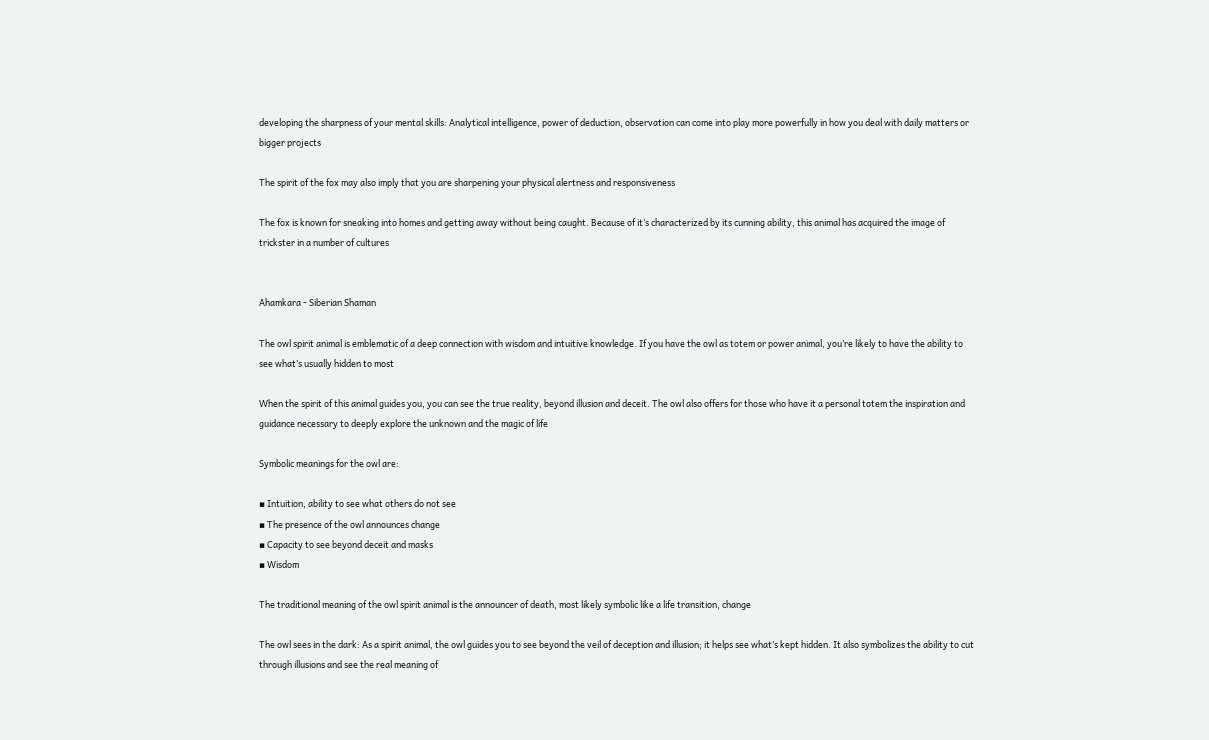developing the sharpness of your mental skills: Analytical intelligence, power of deduction, observation can come into play more powerfully in how you deal with daily matters or bigger projects

The spirit of the fox may also imply that you are sharpening your physical alertness and responsiveness

The fox is known for sneaking into homes and getting away without being caught. Because of it’s characterized by its cunning ability, this animal has acquired the image of trickster in a number of cultures


Ahamkara - Siberian Shaman

The owl spirit animal is emblematic of a deep connection with wisdom and intuitive knowledge. If you have the owl as totem or power animal, you’re likely to have the ability to see what’s usually hidden to most

When the spirit of this animal guides you, you can see the true reality, beyond illusion and deceit. The owl also offers for those who have it a personal totem the inspiration and guidance necessary to deeply explore the unknown and the magic of life

Symbolic meanings for the owl are:

▪ Intuition, ability to see what others do not see
▪ The presence of the owl announces change
▪ Capacity to see beyond deceit and masks
▪ Wisdom

The traditional meaning of the owl spirit animal is the announcer of death, most likely symbolic like a life transition, change

The owl sees in the dark: As a spirit animal, the owl guides you to see beyond the veil of deception and illusion; it helps see what’s kept hidden. It also symbolizes the ability to cut through illusions and see the real meaning of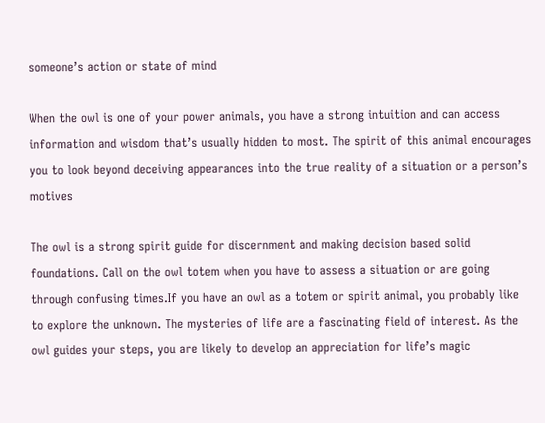someone’s action or state of mind

When the owl is one of your power animals, you have a strong intuition and can access information and wisdom that’s usually hidden to most. The spirit of this animal encourages you to look beyond deceiving appearances into the true reality of a situation or a person’s motives

The owl is a strong spirit guide for discernment and making decision based solid foundations. Call on the owl totem when you have to assess a situation or are going through confusing times.If you have an owl as a totem or spirit animal, you probably like to explore the unknown. The mysteries of life are a fascinating field of interest. As the owl guides your steps, you are likely to develop an appreciation for life’s magic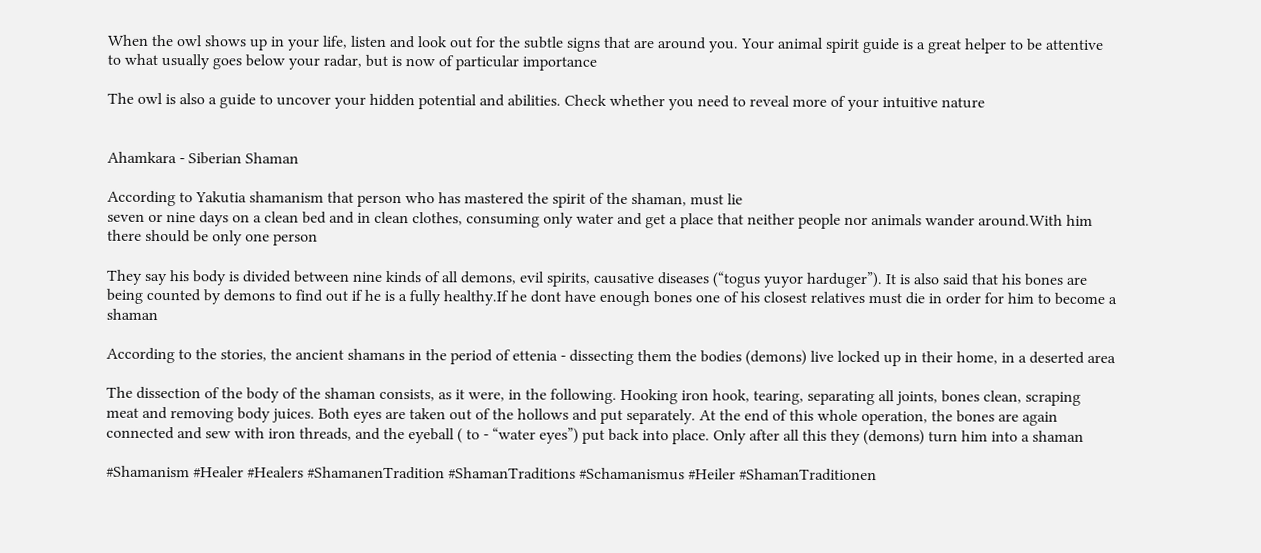When the owl shows up in your life, listen and look out for the subtle signs that are around you. Your animal spirit guide is a great helper to be attentive to what usually goes below your radar, but is now of particular importance

The owl is also a guide to uncover your hidden potential and abilities. Check whether you need to reveal more of your intuitive nature


Ahamkara - Siberian Shaman

According to Yakutia shamanism that person who has mastered the spirit of the shaman, must lie
seven or nine days on a clean bed and in clean clothes, consuming only water and get a place that neither people nor animals wander around.With him there should be only one person

They say his body is divided between nine kinds of all demons, evil spirits, causative diseases (“togus yuyor harduger”). It is also said that his bones are being counted by demons to find out if he is a fully healthy.If he dont have enough bones one of his closest relatives must die in order for him to become a shaman

According to the stories, the ancient shamans in the period of ettenia - dissecting them the bodies (demons) live locked up in their home, in a deserted area

The dissection of the body of the shaman consists, as it were, in the following. Hooking iron hook, tearing, separating all joints, bones clean, scraping meat and removing body juices. Both eyes are taken out of the hollows and put separately. At the end of this whole operation, the bones are again connected and sew with iron threads, and the eyeball ( to - “water eyes”) put back into place. Only after all this they (demons) turn him into a shaman

#Shamanism #Healer #Healers #ShamanenTradition #ShamanTraditions #Schamanismus #Heiler #ShamanTraditionen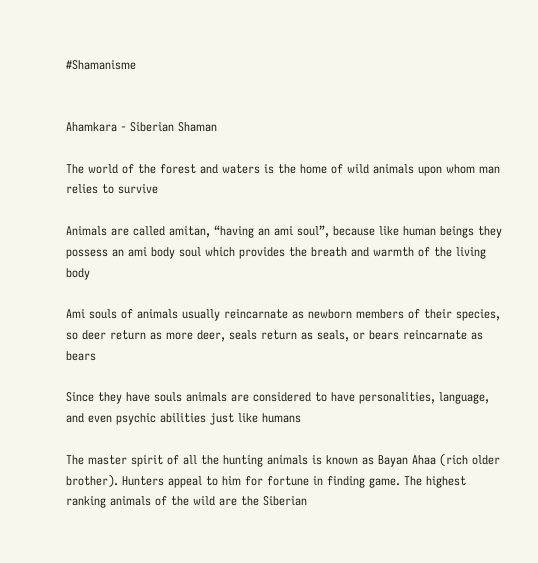#Shamanisme


Ahamkara - Siberian Shaman

The world of the forest and waters is the home of wild animals upon whom man relies to survive

Animals are called amitan, “having an ami soul”, because like human beings they possess an ami body soul which provides the breath and warmth of the living body

Ami souls of animals usually reincarnate as newborn members of their species, so deer return as more deer, seals return as seals, or bears reincarnate as bears

Since they have souls animals are considered to have personalities, language, and even psychic abilities just like humans

The master spirit of all the hunting animals is known as Bayan Ahaa (rich older brother). Hunters appeal to him for fortune in finding game. The highest ranking animals of the wild are the Siberian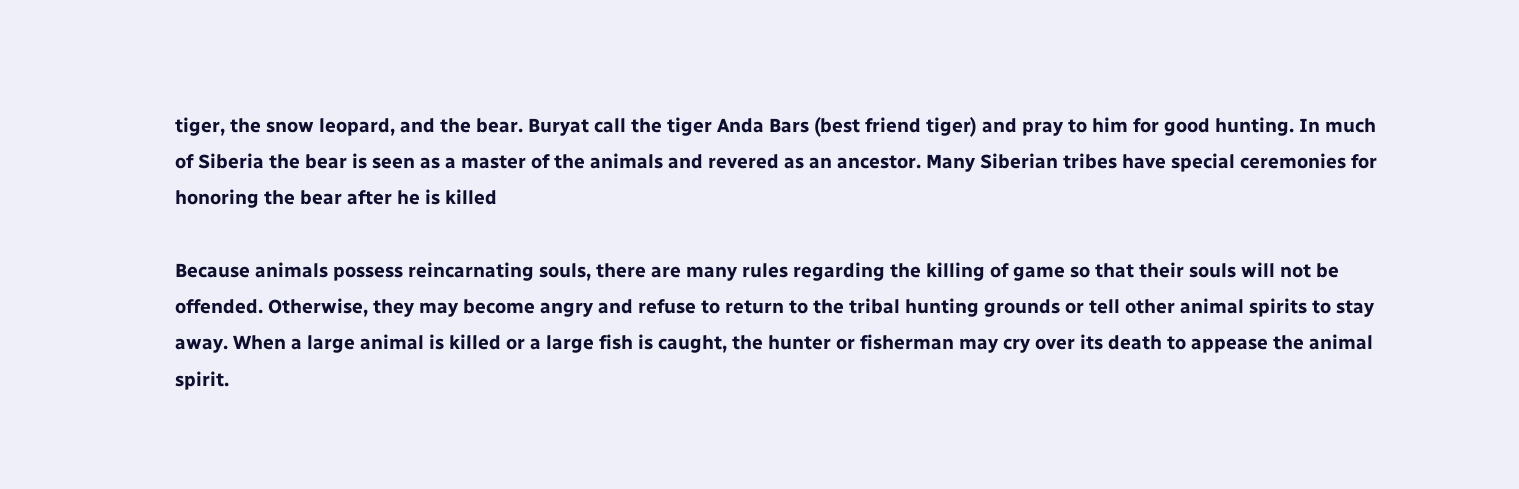tiger, the snow leopard, and the bear. Buryat call the tiger Anda Bars (best friend tiger) and pray to him for good hunting. In much of Siberia the bear is seen as a master of the animals and revered as an ancestor. Many Siberian tribes have special ceremonies for honoring the bear after he is killed

Because animals possess reincarnating souls, there are many rules regarding the killing of game so that their souls will not be offended. Otherwise, they may become angry and refuse to return to the tribal hunting grounds or tell other animal spirits to stay away. When a large animal is killed or a large fish is caught, the hunter or fisherman may cry over its death to appease the animal spirit.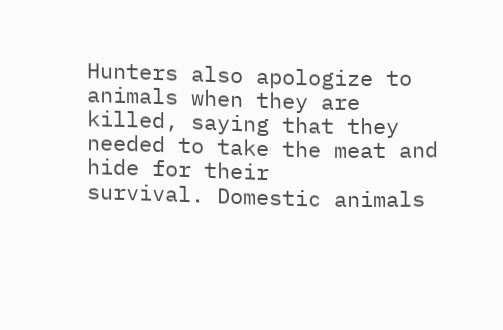Hunters also apologize to animals when they are killed, saying that they needed to take the meat and hide for their
survival. Domestic animals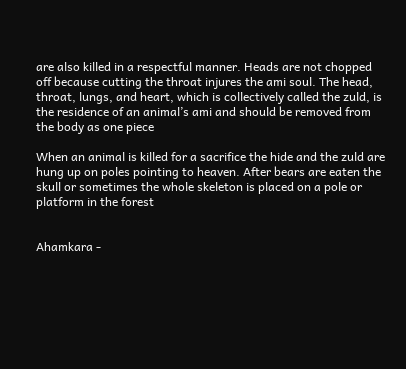are also killed in a respectful manner. Heads are not chopped off because cutting the throat injures the ami soul. The head, throat, lungs, and heart, which is collectively called the zuld, is the residence of an animal’s ami and should be removed from the body as one piece

When an animal is killed for a sacrifice the hide and the zuld are hung up on poles pointing to heaven. After bears are eaten the skull or sometimes the whole skeleton is placed on a pole or platform in the forest


Ahamkara -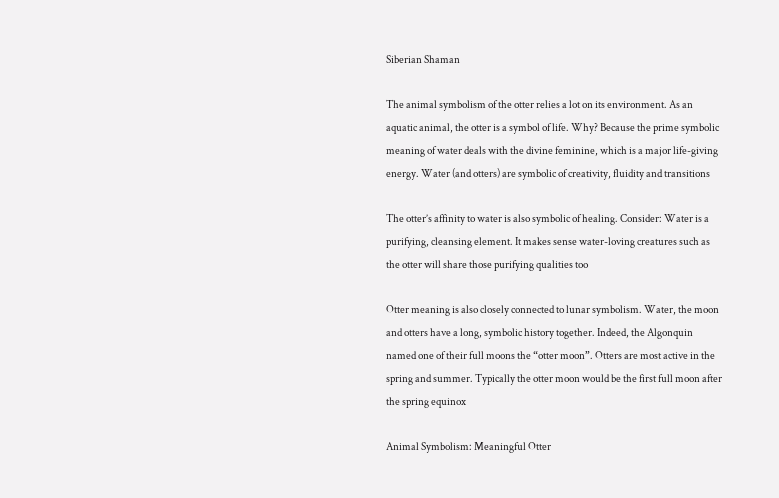Siberian Shaman

The animal symbolism of the otter relies a lot on its environment. As an aquatic animal, the otter is a symbol of life. Why? Because the prime symbolic meaning of water deals with the divine feminine, which is a major life-giving energy. Water (and otters) are symbolic of creativity, fluidity and transitions

The otter’s affinity to water is also symbolic of healing. Consider: Water is a purifying, cleansing element. It makes sense water-loving creatures such as the otter will share those purifying qualities too

Otter meaning is also closely connected to lunar symbolism. Water, the moon and otters have a long, symbolic history together. Indeed, the Algonquin named one of their full moons the “otter moon”. Otters are most active in the spring and summer. Typically the otter moon would be the first full moon after the spring equinox

Animal Symbolism: Meaningful Otter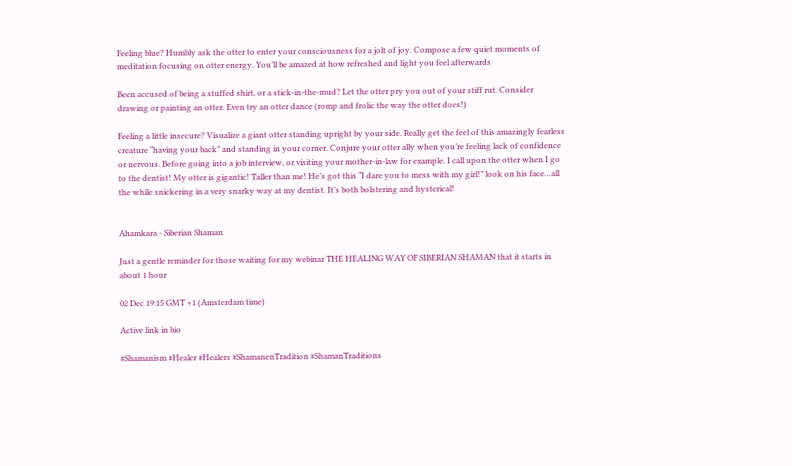Feeling blue? Humbly ask the otter to enter your consciousness for a jolt of joy. Compose a few quiet moments of meditation focusing on otter energy. You’ll be amazed at how refreshed and light you feel afterwards

Been accused of being a stuffed shirt, or a stick-in-the-mud? Let the otter pry you out of your stiff rut. Consider drawing or painting an otter. Even try an otter dance (romp and frolic the way the otter does!)

Feeling a little insecure? Visualize a giant otter standing upright by your side. Really get the feel of this amazingly fearless creature “having your back” and standing in your corner. Conjure your otter ally when you’re feeling lack of confidence or nervous. Before going into a job interview, or visiting your mother-in-law for example. I call upon the otter when I go to the dentist! My otter is gigantic! Taller than me! He’s got this “I dare you to mess with my girl!” look on his face…all the while snickering in a very snarky way at my dentist. It’s both bolstering and hysterical!


Ahamkara - Siberian Shaman

Just a gentle reminder for those waiting for my webinar THE HEALING WAY OF SIBERIAN SHAMAN that it starts in about 1 hour

02 Dec 19:15 GMT +1 (Amsterdam time)

Active link in bio

#Shamanism #Healer #Healers #ShamanenTradition #ShamanTraditions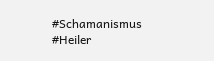#Schamanismus #Heiler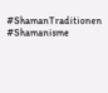#ShamanTraditionen #Shamanisme